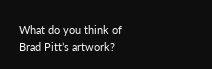What do you think of Brad Pitt’s artwork?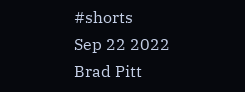#shorts
Sep 22 2022
Brad Pitt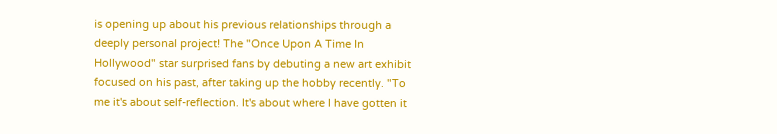is opening up about his previous relationships through a deeply personal project! The "Once Upon A Time In Hollywood" star surprised fans by debuting a new art exhibit focused on his past, after taking up the hobby recently. "To me it's about self-reflection. It's about where I have gotten it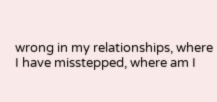wrong in my relationships, where I have misstepped, where am I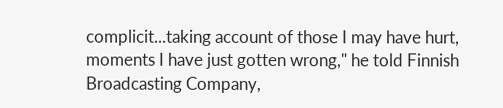complicit...taking account of those I may have hurt, moments I have just gotten wrong," he told Finnish Broadcasting Company,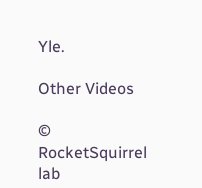Yle.

Other Videos

© RocketSquirrel lab